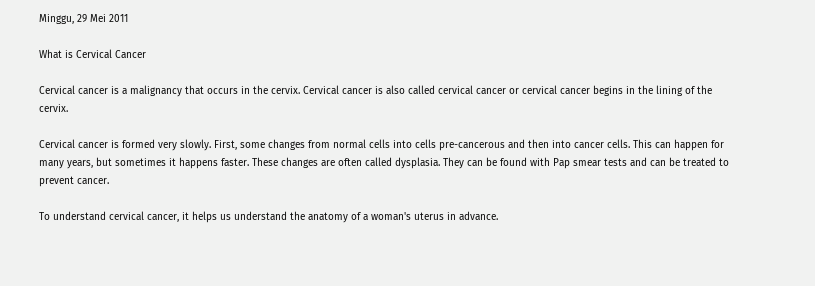Minggu, 29 Mei 2011

What is Cervical Cancer

Cervical cancer is a malignancy that occurs in the cervix. Cervical cancer is also called cervical cancer or cervical cancer begins in the lining of the cervix.

Cervical cancer is formed very slowly. First, some changes from normal cells into cells pre-cancerous and then into cancer cells. This can happen for many years, but sometimes it happens faster. These changes are often called dysplasia. They can be found with Pap smear tests and can be treated to prevent cancer.

To understand cervical cancer, it helps us understand the anatomy of a woman's uterus in advance.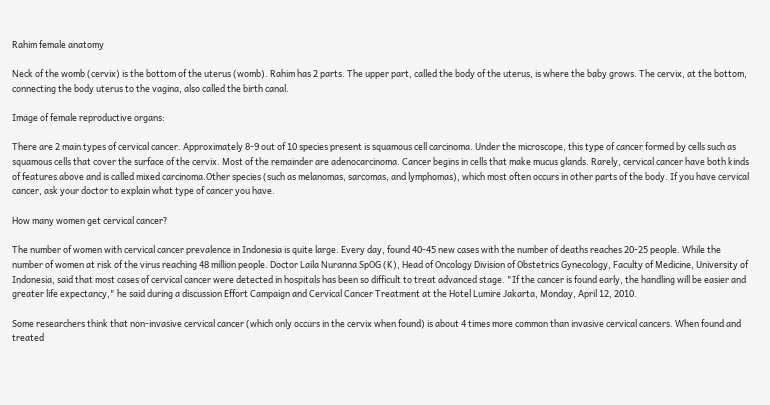Rahim female anatomy

Neck of the womb (cervix) is the bottom of the uterus (womb). Rahim has 2 parts. The upper part, called the body of the uterus, is where the baby grows. The cervix, at the bottom, connecting the body uterus to the vagina, also called the birth canal.

Image of female reproductive organs:

There are 2 main types of cervical cancer. Approximately 8-9 out of 10 species present is squamous cell carcinoma. Under the microscope, this type of cancer formed by cells such as squamous cells that cover the surface of the cervix. Most of the remainder are adenocarcinoma. Cancer begins in cells that make mucus glands. Rarely, cervical cancer have both kinds of features above and is called mixed carcinoma.Other species (such as melanomas, sarcomas, and lymphomas), which most often occurs in other parts of the body. If you have cervical cancer, ask your doctor to explain what type of cancer you have.

How many women get cervical cancer?

The number of women with cervical cancer prevalence in Indonesia is quite large. Every day, found 40-45 new cases with the number of deaths reaches 20-25 people. While the number of women at risk of the virus reaching 48 million people. Doctor Laila Nuranna SpOG (K), Head of Oncology Division of Obstetrics Gynecology, Faculty of Medicine, University of Indonesia, said that most cases of cervical cancer were detected in hospitals has been so difficult to treat advanced stage. "If the cancer is found early, the handling will be easier and greater life expectancy," he said during a discussion Effort Campaign and Cervical Cancer Treatment at the Hotel Lumire Jakarta, Monday, April 12, 2010.

Some researchers think that non-invasive cervical cancer (which only occurs in the cervix when found) is about 4 times more common than invasive cervical cancers. When found and treated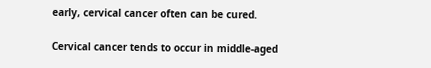early, cervical cancer often can be cured.

Cervical cancer tends to occur in middle-aged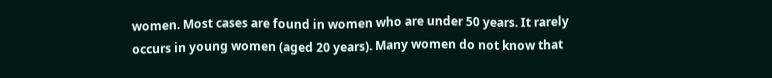women. Most cases are found in women who are under 50 years. It rarely occurs in young women (aged 20 years). Many women do not know that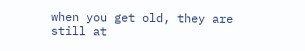when you get old, they are still at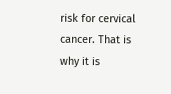risk for cervical cancer. That is why it is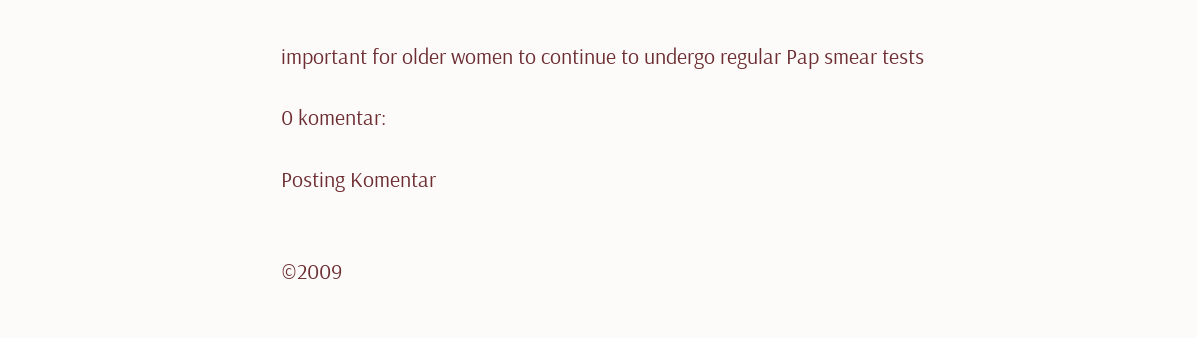important for older women to continue to undergo regular Pap smear tests

0 komentar:

Posting Komentar


©2009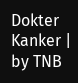Dokter Kanker | by TNB